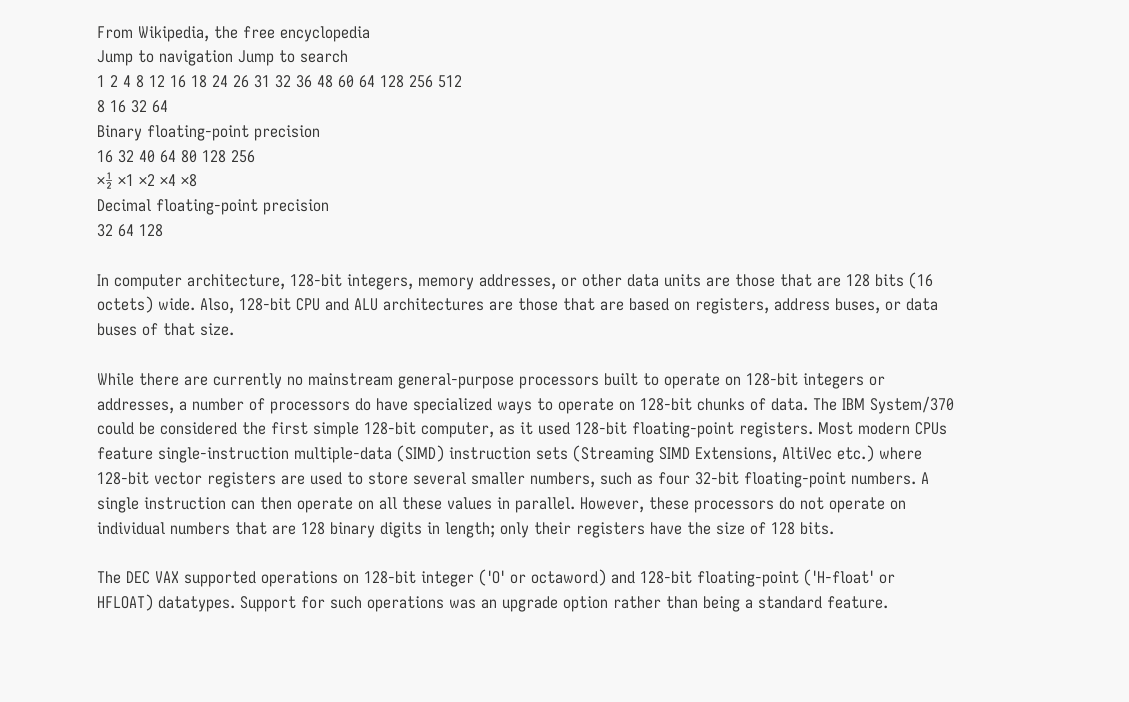From Wikipedia, the free encyclopedia
Jump to navigation Jump to search
1 2 4 8 12 16 18 24 26 31 32 36 48 60 64 128 256 512
8 16 32 64
Binary floating-point precision
16 32 40 64 80 128 256
×½ ×1 ×2 ×4 ×8
Decimal floating-point precision
32 64 128

In computer architecture, 128-bit integers, memory addresses, or other data units are those that are 128 bits (16 octets) wide. Also, 128-bit CPU and ALU architectures are those that are based on registers, address buses, or data buses of that size.

While there are currently no mainstream general-purpose processors built to operate on 128-bit integers or addresses, a number of processors do have specialized ways to operate on 128-bit chunks of data. The IBM System/370 could be considered the first simple 128-bit computer, as it used 128-bit floating-point registers. Most modern CPUs feature single-instruction multiple-data (SIMD) instruction sets (Streaming SIMD Extensions, AltiVec etc.) where 128-bit vector registers are used to store several smaller numbers, such as four 32-bit floating-point numbers. A single instruction can then operate on all these values in parallel. However, these processors do not operate on individual numbers that are 128 binary digits in length; only their registers have the size of 128 bits.

The DEC VAX supported operations on 128-bit integer ('O' or octaword) and 128-bit floating-point ('H-float' or HFLOAT) datatypes. Support for such operations was an upgrade option rather than being a standard feature.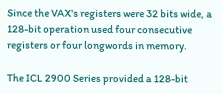Since the VAX's registers were 32 bits wide, a 128-bit operation used four consecutive registers or four longwords in memory.

The ICL 2900 Series provided a 128-bit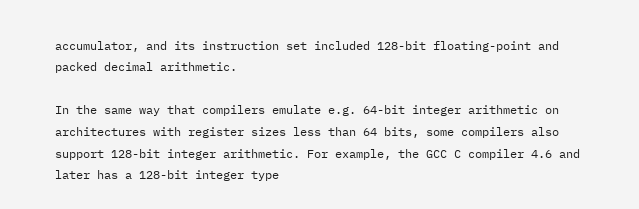accumulator, and its instruction set included 128-bit floating-point and packed decimal arithmetic.

In the same way that compilers emulate e.g. 64-bit integer arithmetic on architectures with register sizes less than 64 bits, some compilers also support 128-bit integer arithmetic. For example, the GCC C compiler 4.6 and later has a 128-bit integer type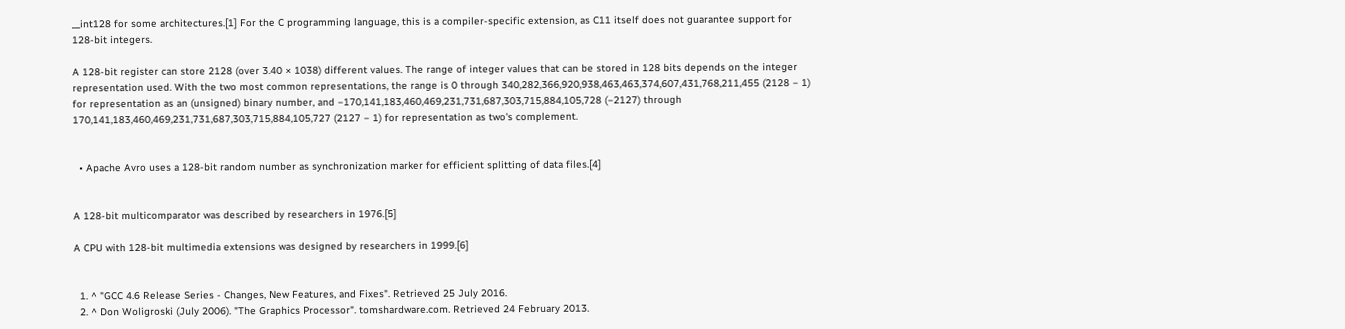__int128 for some architectures.[1] For the C programming language, this is a compiler-specific extension, as C11 itself does not guarantee support for 128-bit integers.

A 128-bit register can store 2128 (over 3.40 × 1038) different values. The range of integer values that can be stored in 128 bits depends on the integer representation used. With the two most common representations, the range is 0 through 340,282,366,920,938,463,463,374,607,431,768,211,455 (2128 − 1) for representation as an (unsigned) binary number, and −170,141,183,460,469,231,731,687,303,715,884,105,728 (−2127) through 170,141,183,460,469,231,731,687,303,715,884,105,727 (2127 − 1) for representation as two's complement.


  • Apache Avro uses a 128-bit random number as synchronization marker for efficient splitting of data files.[4]


A 128-bit multicomparator was described by researchers in 1976.[5]

A CPU with 128-bit multimedia extensions was designed by researchers in 1999.[6]


  1. ^ "GCC 4.6 Release Series - Changes, New Features, and Fixes". Retrieved 25 July 2016.
  2. ^ Don Woligroski (July 2006). "The Graphics Processor". tomshardware.com. Retrieved 24 February 2013.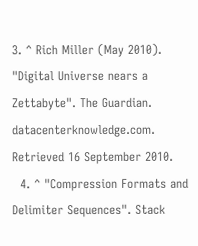3. ^ Rich Miller (May 2010). "Digital Universe nears a Zettabyte". The Guardian. datacenterknowledge.com. Retrieved 16 September 2010.
  4. ^ "Compression Formats and Delimiter Sequences". Stack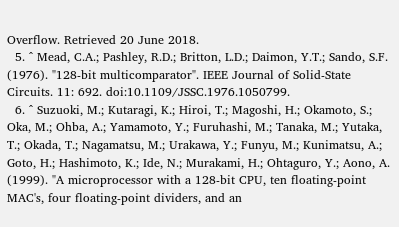Overflow. Retrieved 20 June 2018.
  5. ^ Mead, C.A.; Pashley, R.D.; Britton, L.D.; Daimon, Y.T.; Sando, S.F. (1976). "128-bit multicomparator". IEEE Journal of Solid-State Circuits. 11: 692. doi:10.1109/JSSC.1976.1050799.
  6. ^ Suzuoki, M.; Kutaragi, K.; Hiroi, T.; Magoshi, H.; Okamoto, S.; Oka, M.; Ohba, A.; Yamamoto, Y.; Furuhashi, M.; Tanaka, M.; Yutaka, T.; Okada, T.; Nagamatsu, M.; Urakawa, Y.; Funyu, M.; Kunimatsu, A.; Goto, H.; Hashimoto, K.; Ide, N.; Murakami, H.; Ohtaguro, Y.; Aono, A. (1999). "A microprocessor with a 128-bit CPU, ten floating-point MAC's, four floating-point dividers, and an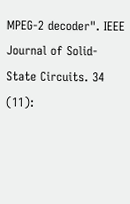MPEG-2 decoder". IEEE Journal of Solid-State Circuits. 34 (11):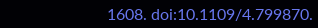1608. doi:10.1109/4.799870.